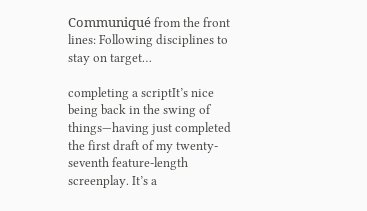Communiqué from the front lines: Following disciplines to stay on target…

completing a scriptIt’s nice being back in the swing of things—having just completed the first draft of my twenty-seventh feature-length screenplay. It’s a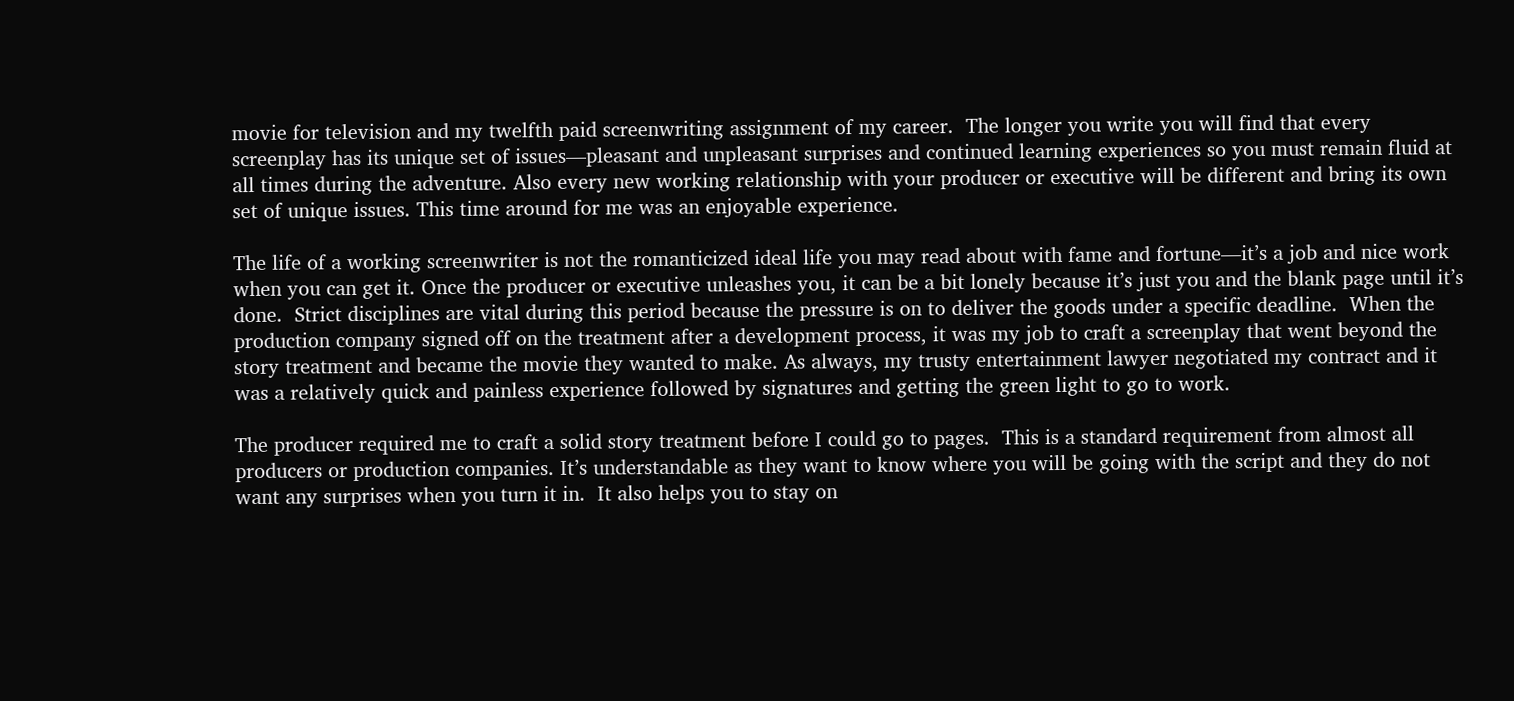movie for television and my twelfth paid screenwriting assignment of my career.  The longer you write you will find that every screenplay has its unique set of issues—pleasant and unpleasant surprises and continued learning experiences so you must remain fluid at all times during the adventure. Also every new working relationship with your producer or executive will be different and bring its own set of unique issues. This time around for me was an enjoyable experience.

The life of a working screenwriter is not the romanticized ideal life you may read about with fame and fortune—it’s a job and nice work when you can get it. Once the producer or executive unleashes you, it can be a bit lonely because it’s just you and the blank page until it’s done.  Strict disciplines are vital during this period because the pressure is on to deliver the goods under a specific deadline.  When the production company signed off on the treatment after a development process, it was my job to craft a screenplay that went beyond the story treatment and became the movie they wanted to make. As always, my trusty entertainment lawyer negotiated my contract and it was a relatively quick and painless experience followed by signatures and getting the green light to go to work.

The producer required me to craft a solid story treatment before I could go to pages.  This is a standard requirement from almost all producers or production companies. It’s understandable as they want to know where you will be going with the script and they do not want any surprises when you turn it in.  It also helps you to stay on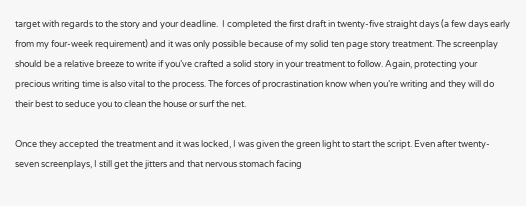target with regards to the story and your deadline.  I completed the first draft in twenty-five straight days (a few days early from my four-week requirement) and it was only possible because of my solid ten page story treatment. The screenplay should be a relative breeze to write if you’ve crafted a solid story in your treatment to follow. Again, protecting your precious writing time is also vital to the process. The forces of procrastination know when you’re writing and they will do their best to seduce you to clean the house or surf the net.

Once they accepted the treatment and it was locked, I was given the green light to start the script. Even after twenty-seven screenplays, I still get the jitters and that nervous stomach facing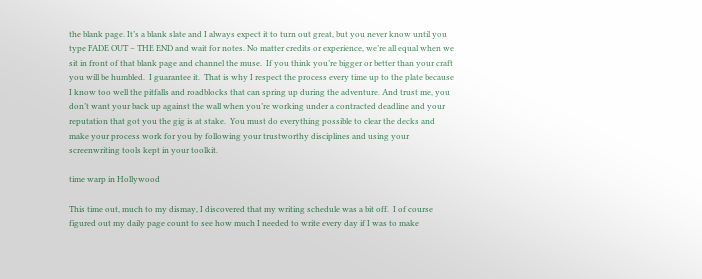the blank page. It’s a blank slate and I always expect it to turn out great, but you never know until you type FADE OUT – THE END and wait for notes. No matter credits or experience, we’re all equal when we sit in front of that blank page and channel the muse.  If you think you’re bigger or better than your craft you will be humbled.  I guarantee it.  That is why I respect the process every time up to the plate because I know too well the pitfalls and roadblocks that can spring up during the adventure. And trust me, you don’t want your back up against the wall when you’re working under a contracted deadline and your reputation that got you the gig is at stake.  You must do everything possible to clear the decks and make your process work for you by following your trustworthy disciplines and using your screenwriting tools kept in your toolkit.

time warp in Hollywood

This time out, much to my dismay, I discovered that my writing schedule was a bit off.  I of course figured out my daily page count to see how much I needed to write every day if I was to make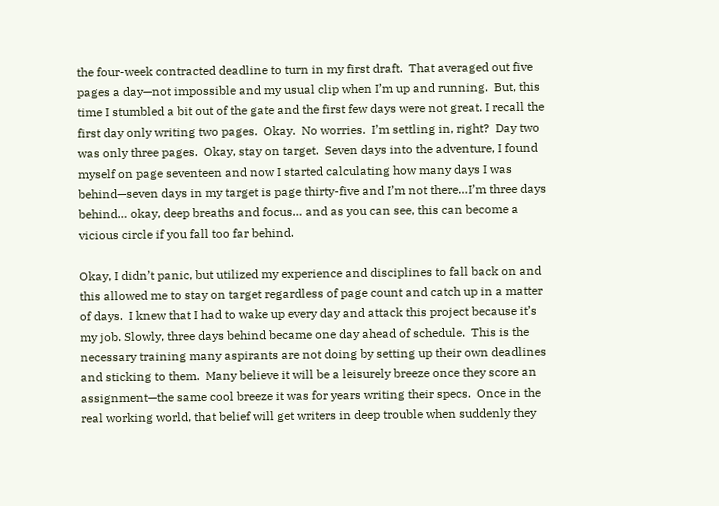the four-week contracted deadline to turn in my first draft.  That averaged out five pages a day—not impossible and my usual clip when I’m up and running.  But, this time I stumbled a bit out of the gate and the first few days were not great. I recall the first day only writing two pages.  Okay.  No worries.  I’m settling in, right?  Day two was only three pages.  Okay, stay on target.  Seven days into the adventure, I found myself on page seventeen and now I started calculating how many days I was behind—seven days in my target is page thirty-five and I’m not there…I’m three days behind… okay, deep breaths and focus… and as you can see, this can become a vicious circle if you fall too far behind.

Okay, I didn’t panic, but utilized my experience and disciplines to fall back on and this allowed me to stay on target regardless of page count and catch up in a matter of days.  I knew that I had to wake up every day and attack this project because it’s my job. Slowly, three days behind became one day ahead of schedule.  This is the necessary training many aspirants are not doing by setting up their own deadlines and sticking to them.  Many believe it will be a leisurely breeze once they score an assignment—the same cool breeze it was for years writing their specs.  Once in the real working world, that belief will get writers in deep trouble when suddenly they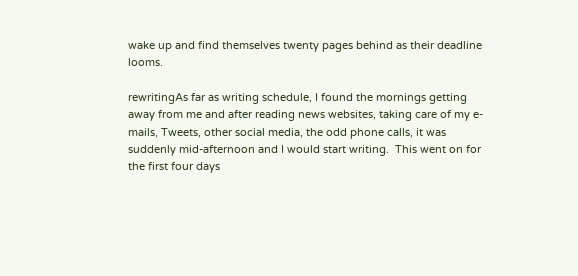wake up and find themselves twenty pages behind as their deadline looms.

rewritingAs far as writing schedule, I found the mornings getting away from me and after reading news websites, taking care of my e-mails, Tweets, other social media, the odd phone calls, it was suddenly mid-afternoon and I would start writing.  This went on for the first four days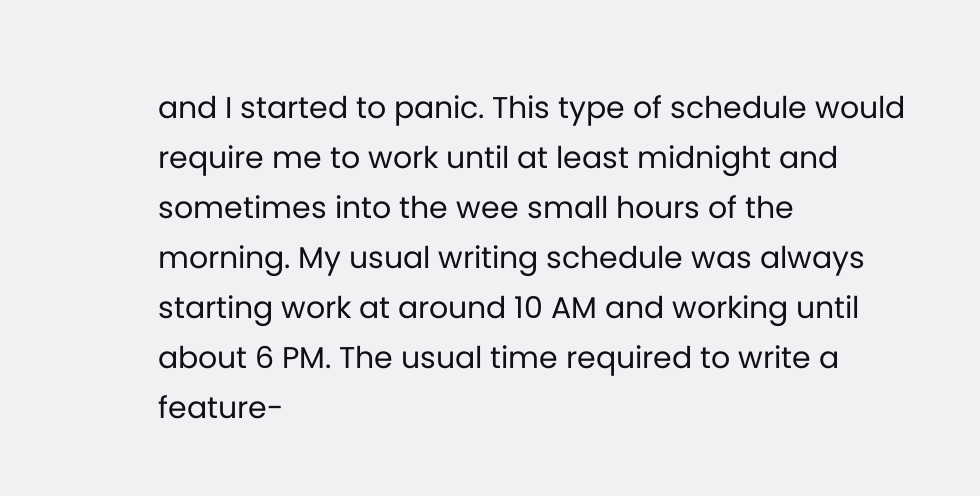and I started to panic. This type of schedule would require me to work until at least midnight and sometimes into the wee small hours of the morning. My usual writing schedule was always starting work at around 10 AM and working until about 6 PM. The usual time required to write a feature-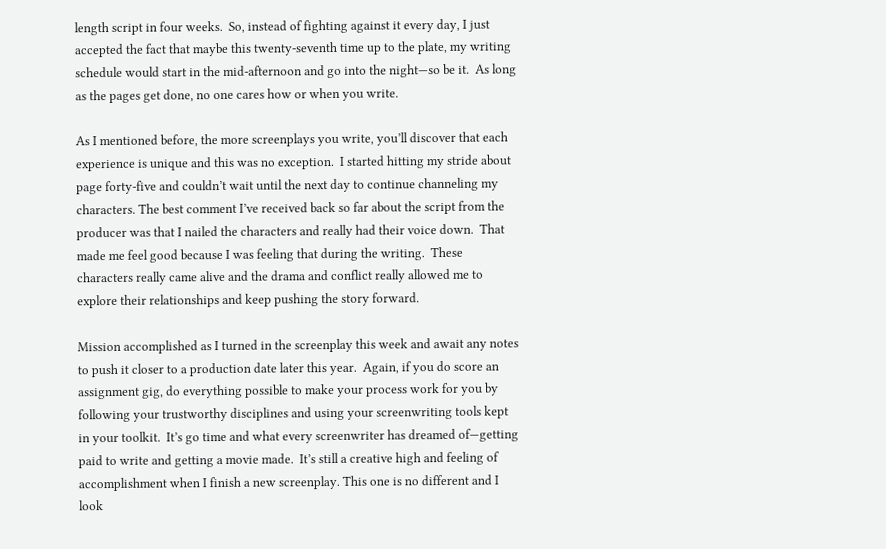length script in four weeks.  So, instead of fighting against it every day, I just accepted the fact that maybe this twenty-seventh time up to the plate, my writing schedule would start in the mid-afternoon and go into the night—so be it.  As long as the pages get done, no one cares how or when you write.

As I mentioned before, the more screenplays you write, you’ll discover that each experience is unique and this was no exception.  I started hitting my stride about page forty-five and couldn’t wait until the next day to continue channeling my characters. The best comment I’ve received back so far about the script from the producer was that I nailed the characters and really had their voice down.  That made me feel good because I was feeling that during the writing.  These characters really came alive and the drama and conflict really allowed me to explore their relationships and keep pushing the story forward.

Mission accomplished as I turned in the screenplay this week and await any notes to push it closer to a production date later this year.  Again, if you do score an assignment gig, do everything possible to make your process work for you by following your trustworthy disciplines and using your screenwriting tools kept in your toolkit.  It’s go time and what every screenwriter has dreamed of—getting paid to write and getting a movie made.  It’s still a creative high and feeling of accomplishment when I finish a new screenplay. This one is no different and I look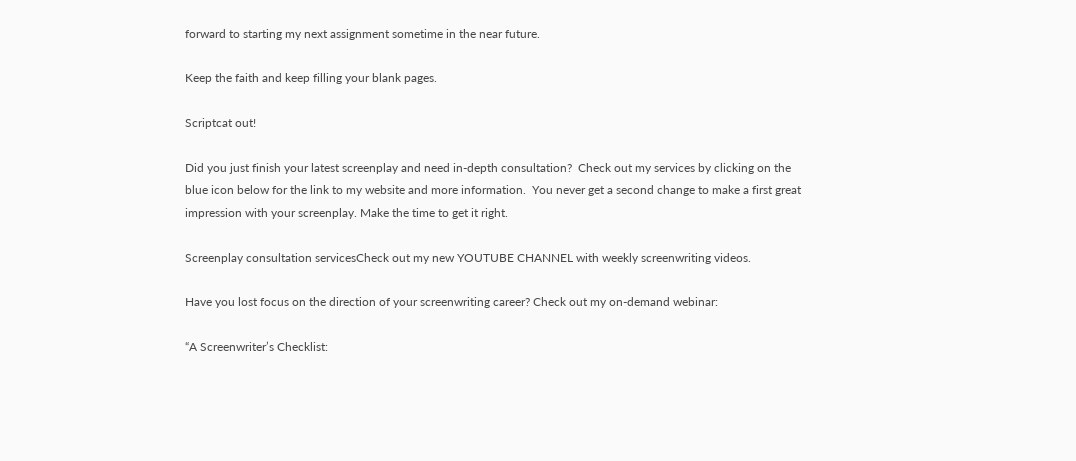forward to starting my next assignment sometime in the near future.

Keep the faith and keep filling your blank pages.

Scriptcat out!

Did you just finish your latest screenplay and need in-depth consultation?  Check out my services by clicking on the blue icon below for the link to my website and more information.  You never get a second change to make a first great impression with your screenplay. Make the time to get it right.

Screenplay consultation servicesCheck out my new YOUTUBE CHANNEL with weekly screenwriting videos.

Have you lost focus on the direction of your screenwriting career? Check out my on-demand webinar:

“A Screenwriter’s Checklist: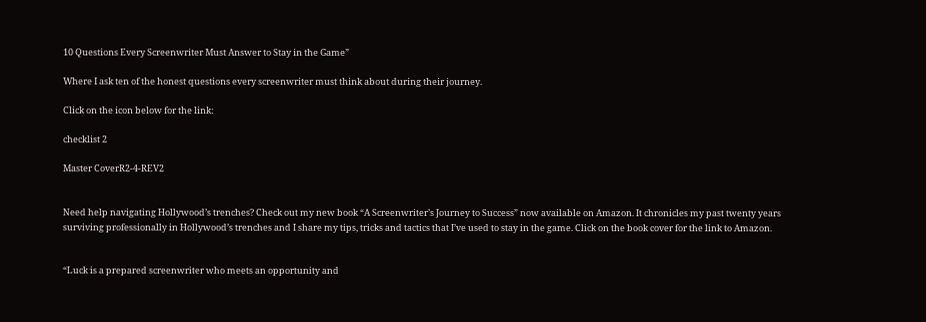10 Questions Every Screenwriter Must Answer to Stay in the Game”

Where I ask ten of the honest questions every screenwriter must think about during their journey.

Click on the icon below for the link:

checklist 2

Master CoverR2-4-REV2


Need help navigating Hollywood’s trenches? Check out my new book “A Screenwriter’s Journey to Success” now available on Amazon. It chronicles my past twenty years surviving professionally in Hollywood’s trenches and I share my tips, tricks and tactics that I’ve used to stay in the game. Click on the book cover for the link to Amazon.


“Luck is a prepared screenwriter who meets an opportunity and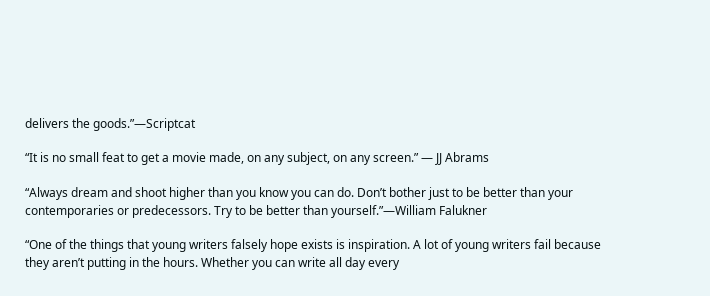delivers the goods.”—Scriptcat

“It is no small feat to get a movie made, on any subject, on any screen.” — JJ Abrams

“Always dream and shoot higher than you know you can do. Don’t bother just to be better than your contemporaries or predecessors. Try to be better than yourself.”—William Falukner

“One of the things that young writers falsely hope exists is inspiration. A lot of young writers fail because they aren’t putting in the hours. Whether you can write all day every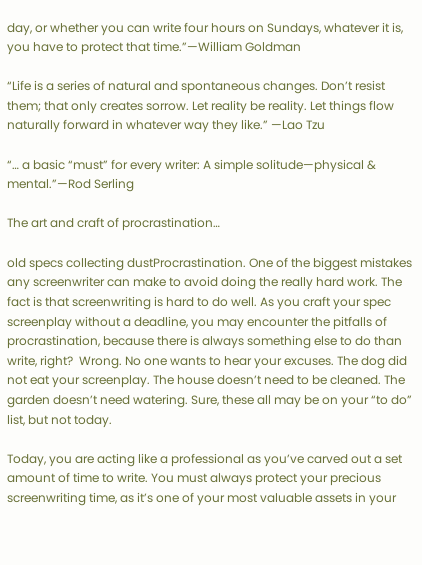day, or whether you can write four hours on Sundays, whatever it is, you have to protect that time.”—William Goldman

“Life is a series of natural and spontaneous changes. Don’t resist them; that only creates sorrow. Let reality be reality. Let things flow naturally forward in whatever way they like.” —Lao Tzu

“… a basic “must” for every writer: A simple solitude—physical & mental.”—Rod Serling

The art and craft of procrastination…

old specs collecting dustProcrastination. One of the biggest mistakes any screenwriter can make to avoid doing the really hard work. The fact is that screenwriting is hard to do well. As you craft your spec screenplay without a deadline, you may encounter the pitfalls of procrastination, because there is always something else to do than write, right?  Wrong. No one wants to hear your excuses. The dog did not eat your screenplay. The house doesn’t need to be cleaned. The garden doesn’t need watering. Sure, these all may be on your “to do” list, but not today.

Today, you are acting like a professional as you’ve carved out a set amount of time to write. You must always protect your precious screenwriting time, as it’s one of your most valuable assets in your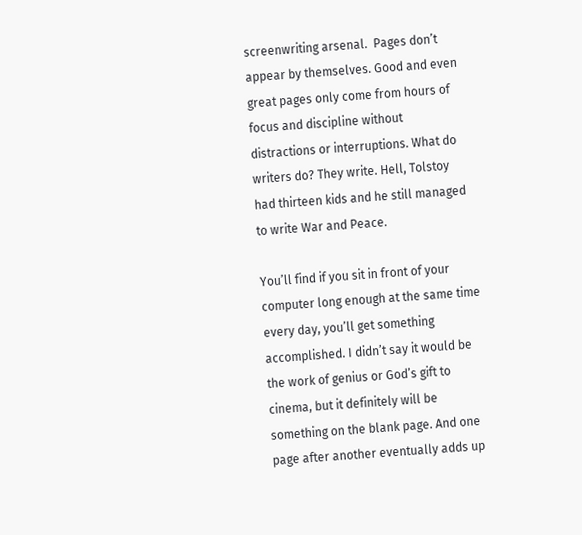screenwriting arsenal.  Pages don’t appear by themselves. Good and even great pages only come from hours of focus and discipline without distractions or interruptions. What do writers do? They write. Hell, Tolstoy had thirteen kids and he still managed to write War and Peace.

You’ll find if you sit in front of your computer long enough at the same time every day, you’ll get something accomplished. I didn’t say it would be the work of genius or God’s gift to cinema, but it definitely will be something on the blank page. And one page after another eventually adds up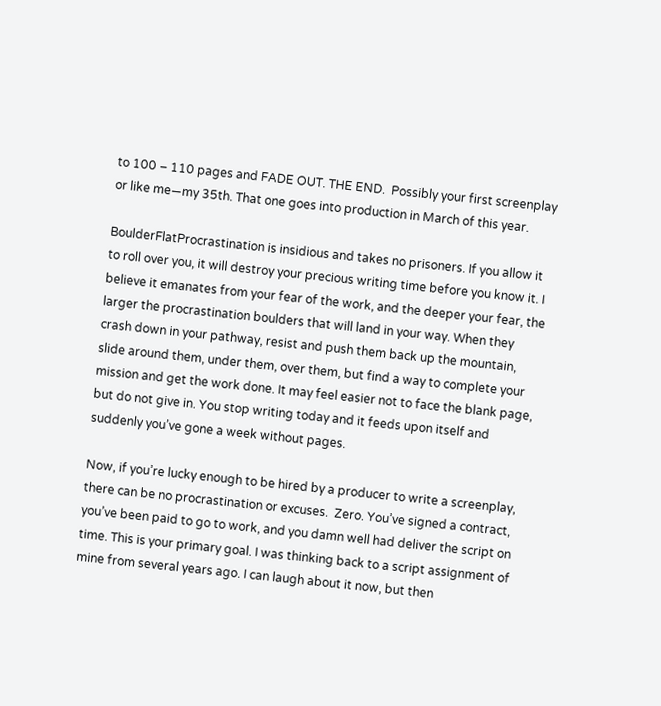to 100 – 110 pages and FADE OUT. THE END.  Possibly your first screenplay or like me—my 35th. That one goes into production in March of this year.

BoulderFlatProcrastination is insidious and takes no prisoners. If you allow it to roll over you, it will destroy your precious writing time before you know it. I believe it emanates from your fear of the work, and the deeper your fear, the larger the procrastination boulders that will land in your way. When they crash down in your pathway, resist and push them back up the mountain, slide around them, under them, over them, but find a way to complete your mission and get the work done. It may feel easier not to face the blank page, but do not give in. You stop writing today and it feeds upon itself and suddenly you’ve gone a week without pages.

Now, if you’re lucky enough to be hired by a producer to write a screenplay, there can be no procrastination or excuses.  Zero. You’ve signed a contract, you’ve been paid to go to work, and you damn well had deliver the script on time. This is your primary goal. I was thinking back to a script assignment of mine from several years ago. I can laugh about it now, but then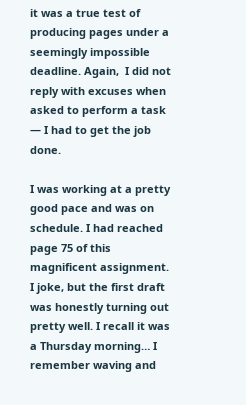it was a true test of producing pages under a seemingly impossible deadline. Again,  I did not reply with excuses when asked to perform a task — I had to get the job done.

I was working at a pretty good pace and was on schedule. I had reached page 75 of this magnificent assignment.  I joke, but the first draft was honestly turning out pretty well. I recall it was a Thursday morning… I remember waving and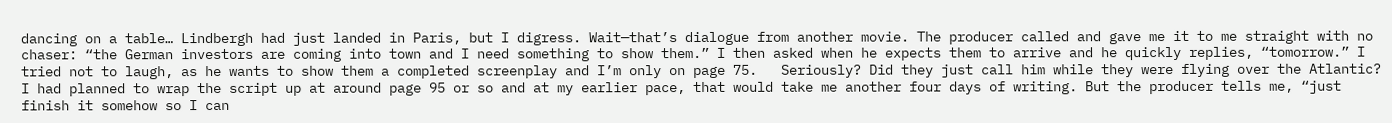dancing on a table… Lindbergh had just landed in Paris, but I digress. Wait—that’s dialogue from another movie. The producer called and gave me it to me straight with no chaser: “the German investors are coming into town and I need something to show them.” I then asked when he expects them to arrive and he quickly replies, “tomorrow.” I tried not to laugh, as he wants to show them a completed screenplay and I’m only on page 75.   Seriously? Did they just call him while they were flying over the Atlantic? I had planned to wrap the script up at around page 95 or so and at my earlier pace, that would take me another four days of writing. But the producer tells me, “just finish it somehow so I can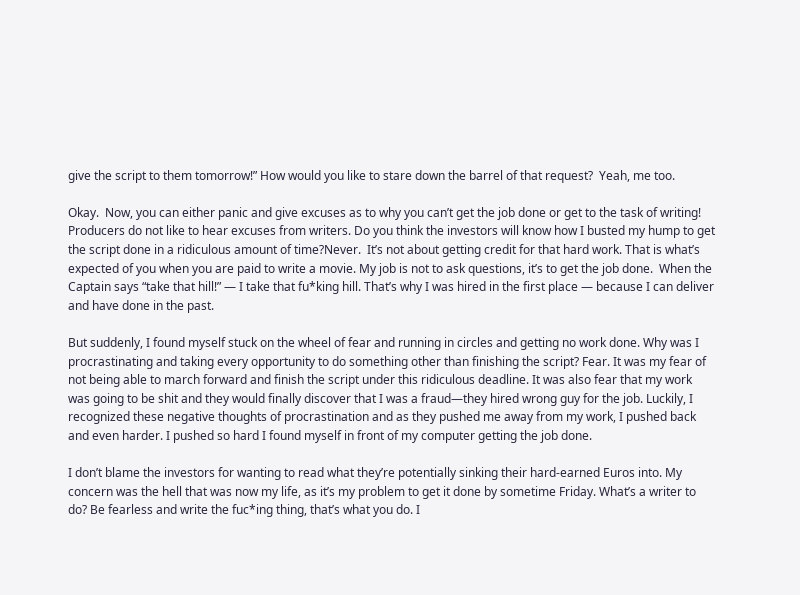give the script to them tomorrow!” How would you like to stare down the barrel of that request?  Yeah, me too.

Okay.  Now, you can either panic and give excuses as to why you can’t get the job done or get to the task of writing! Producers do not like to hear excuses from writers. Do you think the investors will know how I busted my hump to get the script done in a ridiculous amount of time?Never.  It’s not about getting credit for that hard work. That is what’s expected of you when you are paid to write a movie. My job is not to ask questions, it’s to get the job done.  When the Captain says “take that hill!” — I take that fu*king hill. That’s why I was hired in the first place — because I can deliver and have done in the past.

But suddenly, I found myself stuck on the wheel of fear and running in circles and getting no work done. Why was I procrastinating and taking every opportunity to do something other than finishing the script? Fear. It was my fear of not being able to march forward and finish the script under this ridiculous deadline. It was also fear that my work was going to be shit and they would finally discover that I was a fraud—they hired wrong guy for the job. Luckily, I recognized these negative thoughts of procrastination and as they pushed me away from my work, I pushed back and even harder. I pushed so hard I found myself in front of my computer getting the job done.

I don’t blame the investors for wanting to read what they’re potentially sinking their hard-earned Euros into. My concern was the hell that was now my life, as it’s my problem to get it done by sometime Friday. What’s a writer to do? Be fearless and write the fuc*ing thing, that’s what you do. I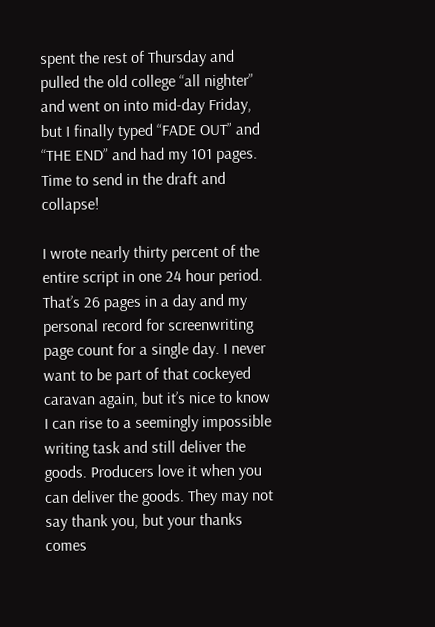spent the rest of Thursday and pulled the old college “all nighter” and went on into mid-day Friday, but I finally typed “FADE OUT” and “THE END” and had my 101 pages.  Time to send in the draft and collapse!

I wrote nearly thirty percent of the entire script in one 24 hour period. That’s 26 pages in a day and my personal record for screenwriting page count for a single day. I never want to be part of that cockeyed caravan again, but it’s nice to know I can rise to a seemingly impossible writing task and still deliver the goods. Producers love it when you can deliver the goods. They may not say thank you, but your thanks comes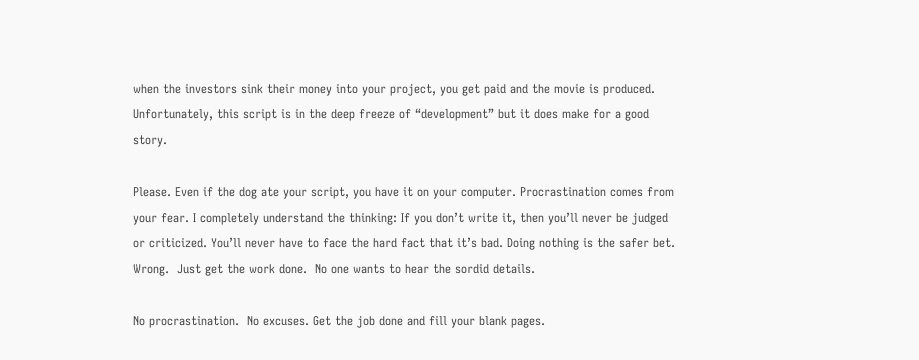when the investors sink their money into your project, you get paid and the movie is produced. Unfortunately, this script is in the deep freeze of “development” but it does make for a good story.

Please. Even if the dog ate your script, you have it on your computer. Procrastination comes from your fear. I completely understand the thinking: If you don’t write it, then you’ll never be judged or criticized. You’ll never have to face the hard fact that it’s bad. Doing nothing is the safer bet.  Wrong.  Just get the work done.  No one wants to hear the sordid details.

No procrastination.  No excuses. Get the job done and fill your blank pages.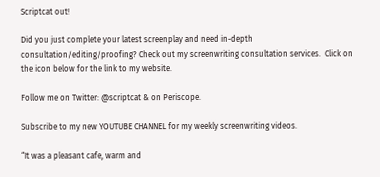Scriptcat out!

Did you just complete your latest screenplay and need in-depth consultation/editing/proofing? Check out my screenwriting consultation services.  Click on the icon below for the link to my website.

Follow me on Twitter: @scriptcat & on Periscope.

Subscribe to my new YOUTUBE CHANNEL for my weekly screenwriting videos.

“It was a pleasant cafe, warm and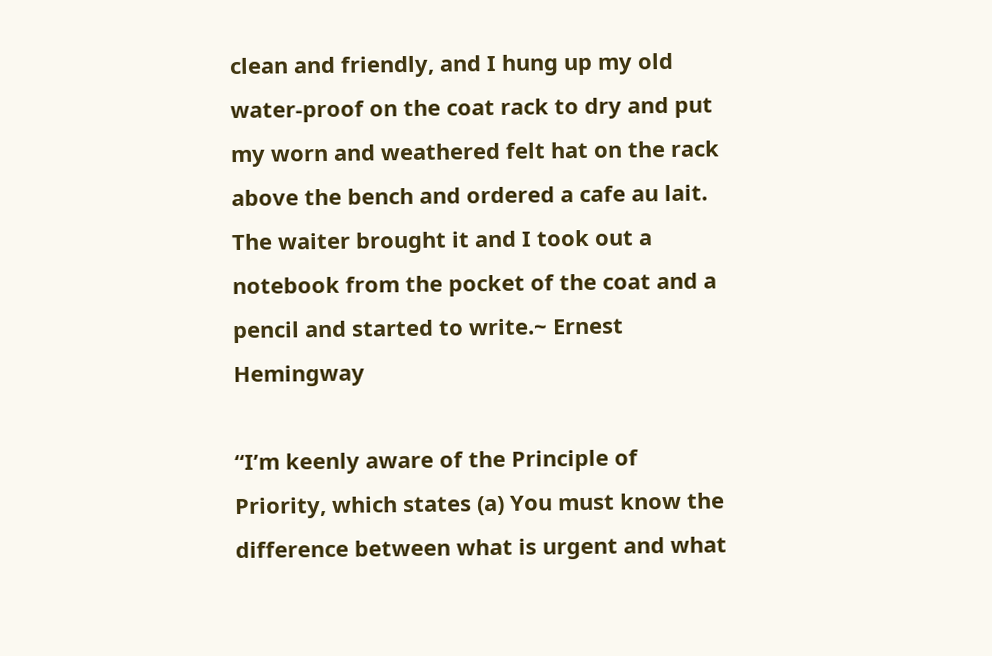clean and friendly, and I hung up my old water-proof on the coat rack to dry and put my worn and weathered felt hat on the rack above the bench and ordered a cafe au lait. The waiter brought it and I took out a notebook from the pocket of the coat and a pencil and started to write.~ Ernest Hemingway

“I’m keenly aware of the Principle of Priority, which states (a) You must know the difference between what is urgent and what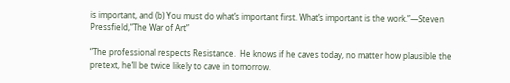is important, and (b) You must do what’s important first. What’s important is the work.”—Steven Pressfield,”The War of Art”

“The professional respects Resistance.  He knows if he caves today, no matter how plausible the pretext, he’ll be twice likely to cave in tomorrow.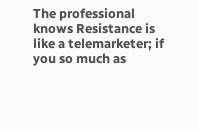The professional knows Resistance is like a telemarketer; if you so much as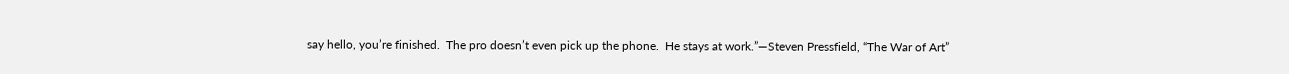say hello, you’re finished.  The pro doesn’t even pick up the phone.  He stays at work.”—Steven Pressfield, “The War of Art”